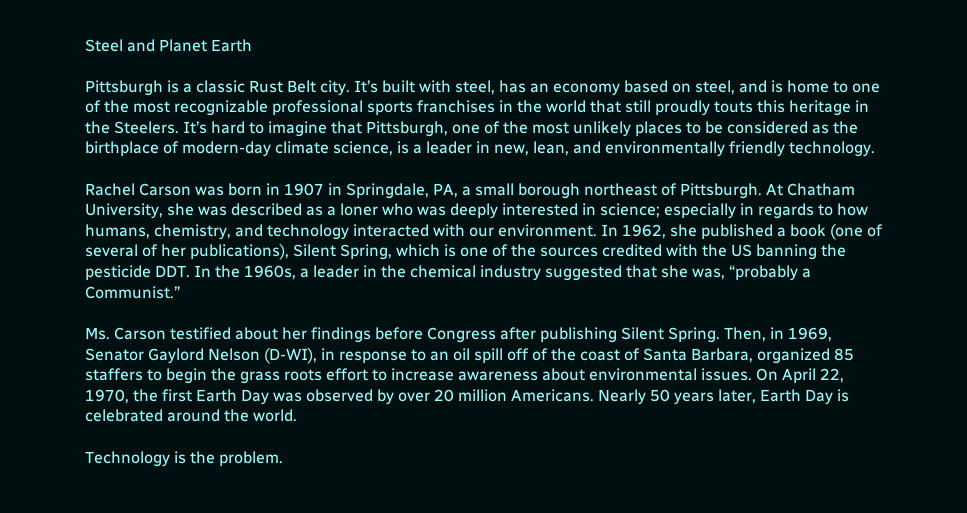Steel and Planet Earth

Pittsburgh is a classic Rust Belt city. It’s built with steel, has an economy based on steel, and is home to one of the most recognizable professional sports franchises in the world that still proudly touts this heritage in the Steelers. It’s hard to imagine that Pittsburgh, one of the most unlikely places to be considered as the birthplace of modern-day climate science, is a leader in new, lean, and environmentally friendly technology.

Rachel Carson was born in 1907 in Springdale, PA, a small borough northeast of Pittsburgh. At Chatham University, she was described as a loner who was deeply interested in science; especially in regards to how humans, chemistry, and technology interacted with our environment. In 1962, she published a book (one of several of her publications), Silent Spring, which is one of the sources credited with the US banning the pesticide DDT. In the 1960s, a leader in the chemical industry suggested that she was, “probably a Communist.”

Ms. Carson testified about her findings before Congress after publishing Silent Spring. Then, in 1969, Senator Gaylord Nelson (D-WI), in response to an oil spill off of the coast of Santa Barbara, organized 85 staffers to begin the grass roots effort to increase awareness about environmental issues. On April 22, 1970, the first Earth Day was observed by over 20 million Americans. Nearly 50 years later, Earth Day is celebrated around the world.

Technology is the problem.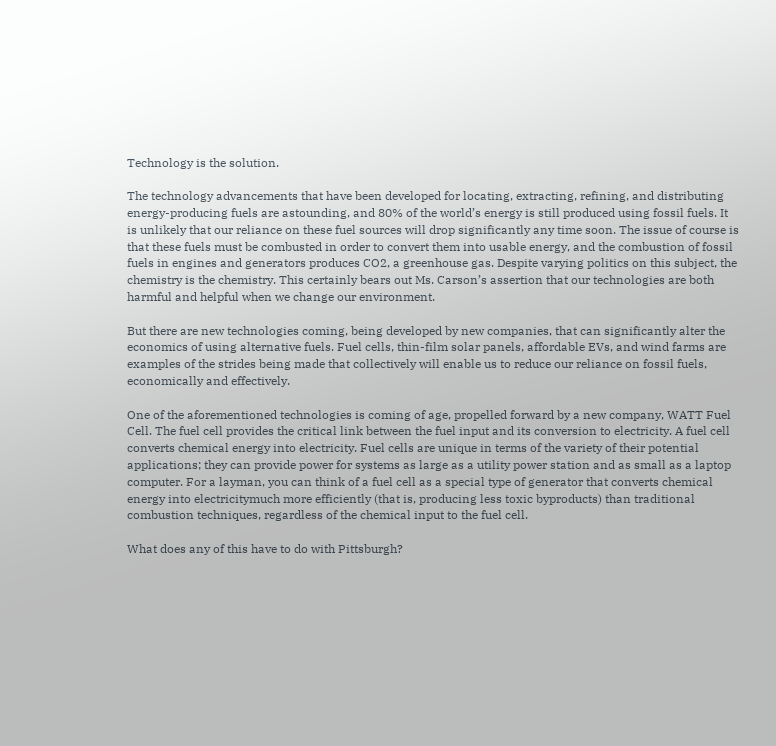Technology is the solution.

The technology advancements that have been developed for locating, extracting, refining, and distributing energy-producing fuels are astounding, and 80% of the world’s energy is still produced using fossil fuels. It is unlikely that our reliance on these fuel sources will drop significantly any time soon. The issue of course is that these fuels must be combusted in order to convert them into usable energy, and the combustion of fossil fuels in engines and generators produces CO2, a greenhouse gas. Despite varying politics on this subject, the chemistry is the chemistry. This certainly bears out Ms. Carson’s assertion that our technologies are both harmful and helpful when we change our environment.

But there are new technologies coming, being developed by new companies, that can significantly alter the economics of using alternative fuels. Fuel cells, thin-film solar panels, affordable EVs, and wind farms are examples of the strides being made that collectively will enable us to reduce our reliance on fossil fuels, economically and effectively.

One of the aforementioned technologies is coming of age, propelled forward by a new company, WATT Fuel Cell. The fuel cell provides the critical link between the fuel input and its conversion to electricity. A fuel cell converts chemical energy into electricity. Fuel cells are unique in terms of the variety of their potential applications; they can provide power for systems as large as a utility power station and as small as a laptop computer. For a layman, you can think of a fuel cell as a special type of generator that converts chemical energy into electricitymuch more efficiently (that is, producing less toxic byproducts) than traditional combustion techniques, regardless of the chemical input to the fuel cell.

What does any of this have to do with Pittsburgh?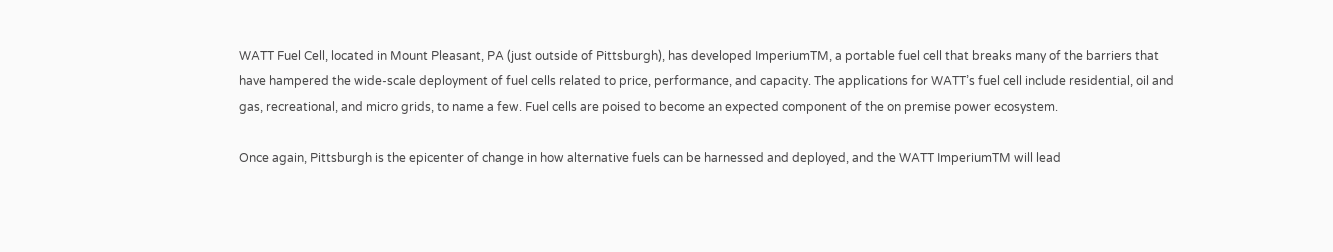WATT Fuel Cell, located in Mount Pleasant, PA (just outside of Pittsburgh), has developed ImperiumTM, a portable fuel cell that breaks many of the barriers that have hampered the wide-scale deployment of fuel cells related to price, performance, and capacity. The applications for WATT’s fuel cell include residential, oil and gas, recreational, and micro grids, to name a few. Fuel cells are poised to become an expected component of the on premise power ecosystem.

Once again, Pittsburgh is the epicenter of change in how alternative fuels can be harnessed and deployed, and the WATT ImperiumTM will lead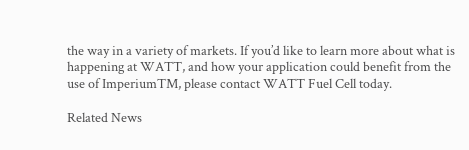the way in a variety of markets. If you’d like to learn more about what is happening at WATT, and how your application could benefit from the use of ImperiumTM, please contact WATT Fuel Cell today.

Related News